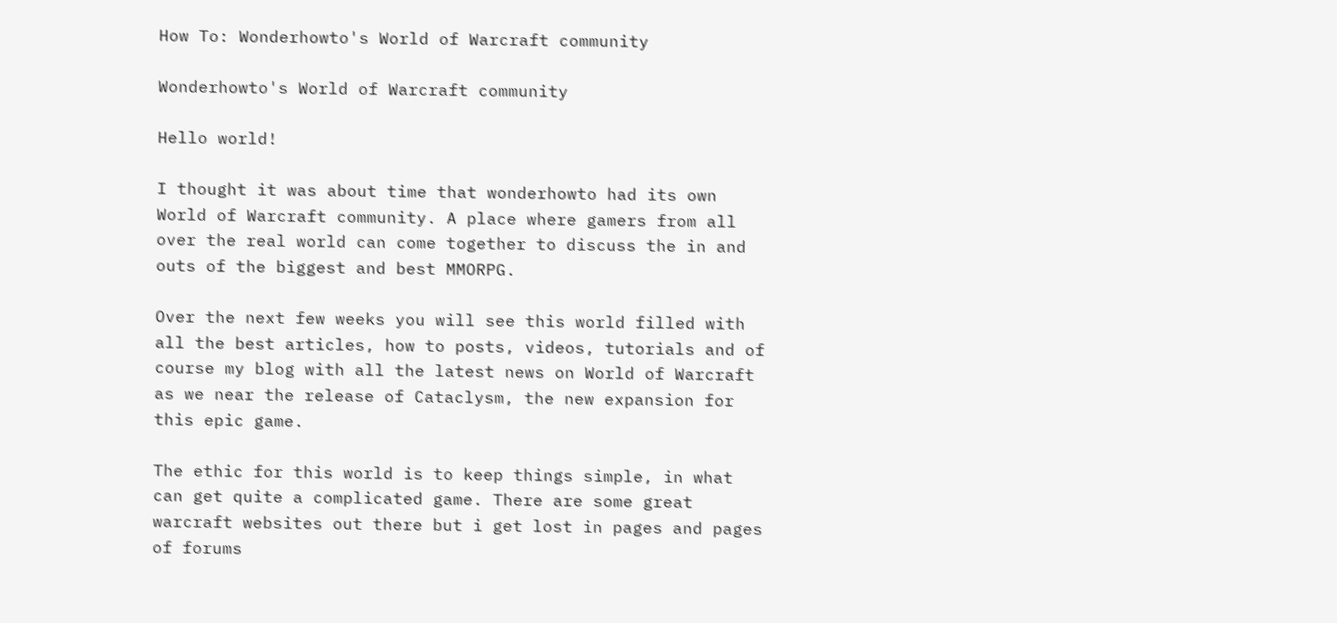How To: Wonderhowto's World of Warcraft community

Wonderhowto's World of Warcraft community

Hello world!

I thought it was about time that wonderhowto had its own World of Warcraft community. A place where gamers from all over the real world can come together to discuss the in and outs of the biggest and best MMORPG.

Over the next few weeks you will see this world filled with all the best articles, how to posts, videos, tutorials and of course my blog with all the latest news on World of Warcraft as we near the release of Cataclysm, the new expansion for this epic game.

The ethic for this world is to keep things simple, in what can get quite a complicated game. There are some great warcraft websites out there but i get lost in pages and pages of forums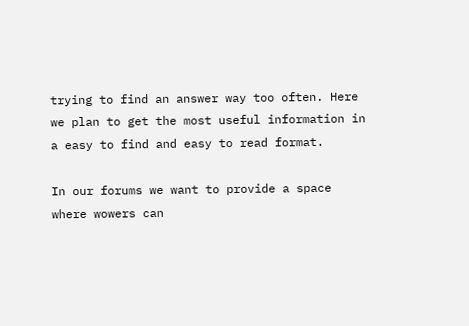trying to find an answer way too often. Here we plan to get the most useful information in a easy to find and easy to read format.

In our forums we want to provide a space where wowers can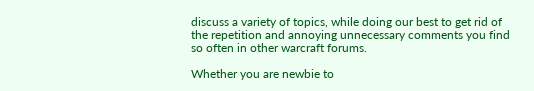discuss a variety of topics, while doing our best to get rid of the repetition and annoying unnecessary comments you find so often in other warcraft forums.

Whether you are newbie to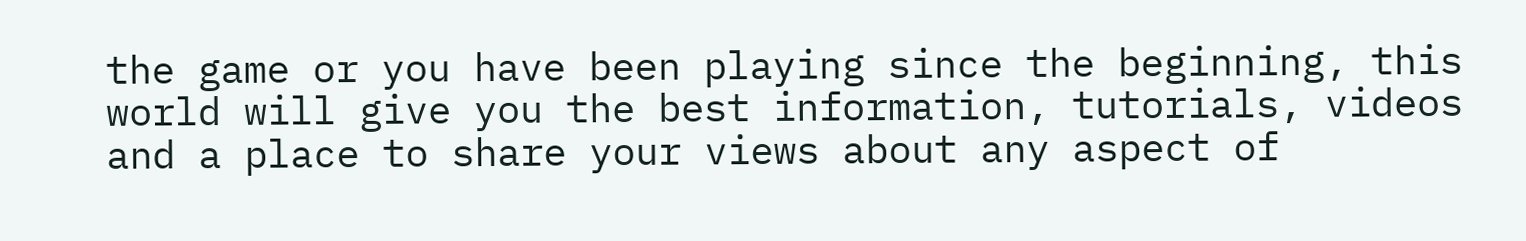the game or you have been playing since the beginning, this world will give you the best information, tutorials, videos and a place to share your views about any aspect of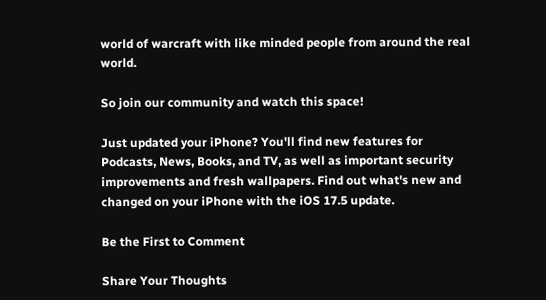world of warcraft with like minded people from around the real world.

So join our community and watch this space!

Just updated your iPhone? You'll find new features for Podcasts, News, Books, and TV, as well as important security improvements and fresh wallpapers. Find out what's new and changed on your iPhone with the iOS 17.5 update.

Be the First to Comment

Share Your Thoughts